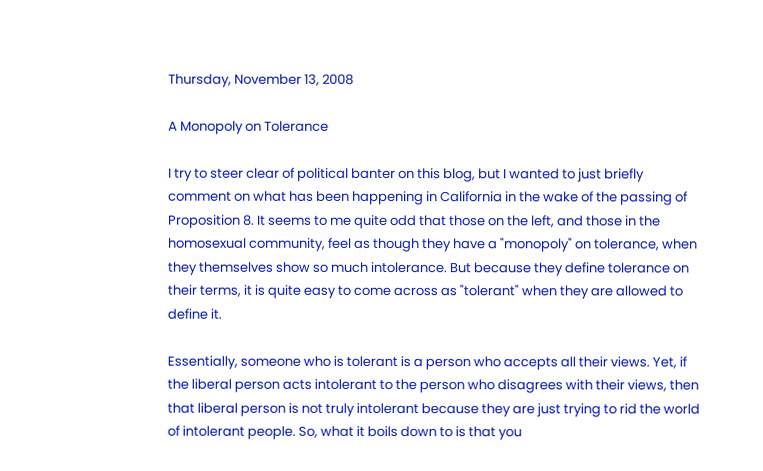Thursday, November 13, 2008

A Monopoly on Tolerance

I try to steer clear of political banter on this blog, but I wanted to just briefly comment on what has been happening in California in the wake of the passing of Proposition 8. It seems to me quite odd that those on the left, and those in the homosexual community, feel as though they have a "monopoly" on tolerance, when they themselves show so much intolerance. But because they define tolerance on their terms, it is quite easy to come across as "tolerant" when they are allowed to define it.

Essentially, someone who is tolerant is a person who accepts all their views. Yet, if the liberal person acts intolerant to the person who disagrees with their views, then that liberal person is not truly intolerant because they are just trying to rid the world of intolerant people. So, what it boils down to is that you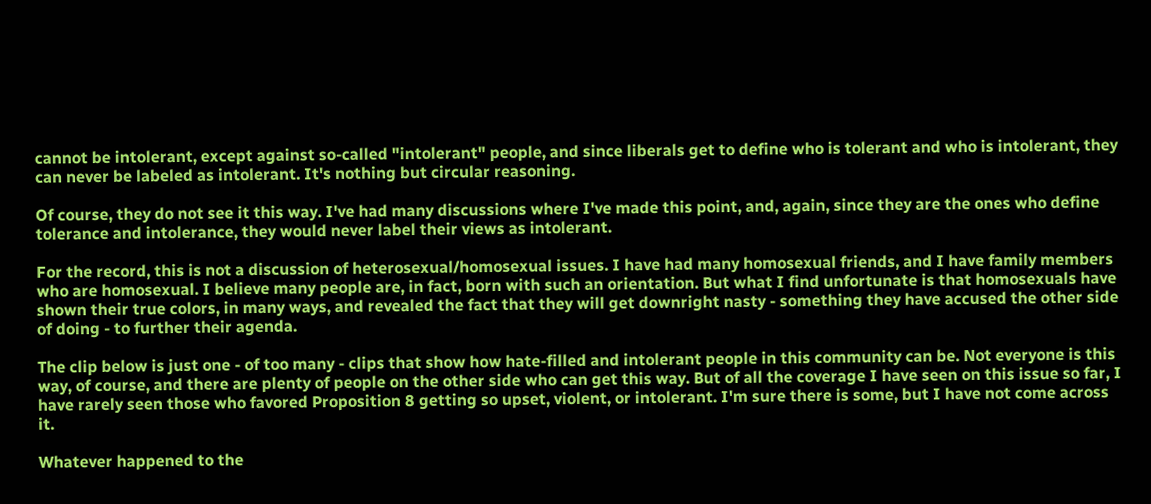cannot be intolerant, except against so-called "intolerant" people, and since liberals get to define who is tolerant and who is intolerant, they can never be labeled as intolerant. It's nothing but circular reasoning.

Of course, they do not see it this way. I've had many discussions where I've made this point, and, again, since they are the ones who define tolerance and intolerance, they would never label their views as intolerant.

For the record, this is not a discussion of heterosexual/homosexual issues. I have had many homosexual friends, and I have family members who are homosexual. I believe many people are, in fact, born with such an orientation. But what I find unfortunate is that homosexuals have shown their true colors, in many ways, and revealed the fact that they will get downright nasty - something they have accused the other side of doing - to further their agenda.

The clip below is just one - of too many - clips that show how hate-filled and intolerant people in this community can be. Not everyone is this way, of course, and there are plenty of people on the other side who can get this way. But of all the coverage I have seen on this issue so far, I have rarely seen those who favored Proposition 8 getting so upset, violent, or intolerant. I'm sure there is some, but I have not come across it.

Whatever happened to the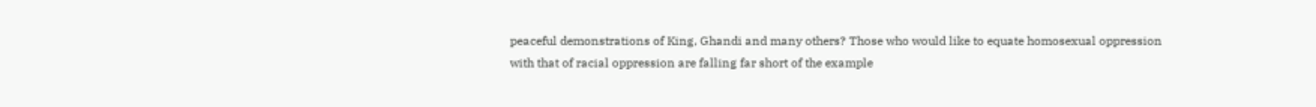peaceful demonstrations of King, Ghandi and many others? Those who would like to equate homosexual oppression with that of racial oppression are falling far short of the example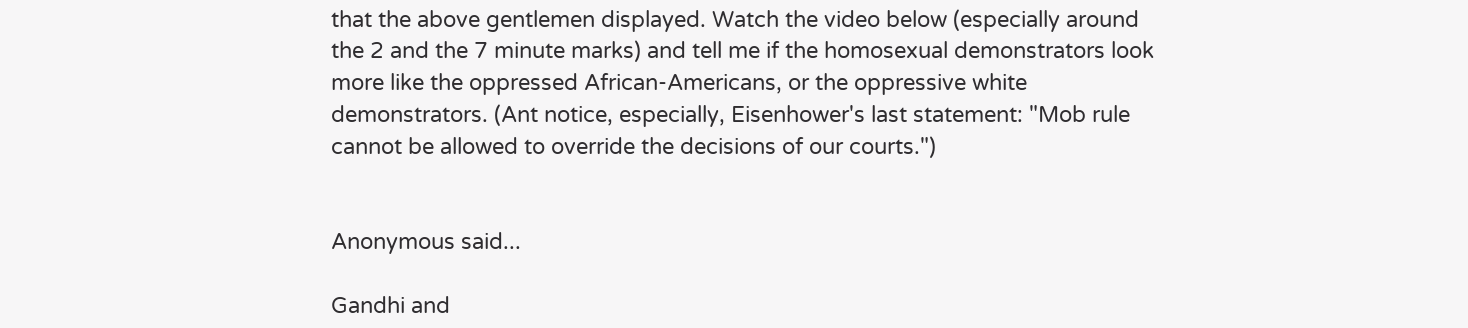that the above gentlemen displayed. Watch the video below (especially around the 2 and the 7 minute marks) and tell me if the homosexual demonstrators look more like the oppressed African-Americans, or the oppressive white demonstrators. (Ant notice, especially, Eisenhower's last statement: "Mob rule cannot be allowed to override the decisions of our courts.")


Anonymous said...

Gandhi and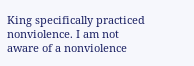King specifically practiced nonviolence. I am not aware of a nonviolence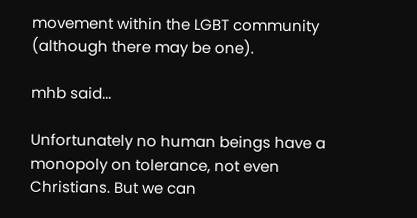movement within the LGBT community (although there may be one).

mhb said...

Unfortunately no human beings have a monopoly on tolerance, not even Christians. But we can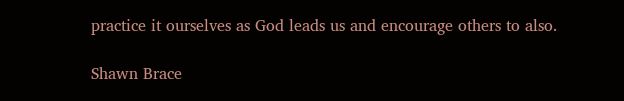practice it ourselves as God leads us and encourage others to also.

Shawn Brace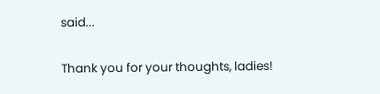said...

Thank you for your thoughts, ladies!